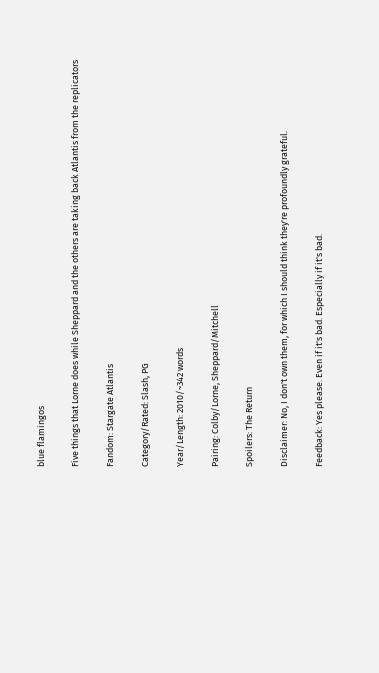blue flamingos

Five things that Lorne does while Sheppard and the others are taking back Atlantis from the replicators

Fandom: Stargate Atlantis

Category/Rated: Slash, PG

Year/Length: 2010/~342 words

Pairing: Colby/Lorne, Sheppard/Mitchell

Spoilers: The Return

Disclaimer: No, I don't own them, for which I should think they're profoundly grateful.

Feedback: Yes please. Even if it's bad. Especially if it's bad.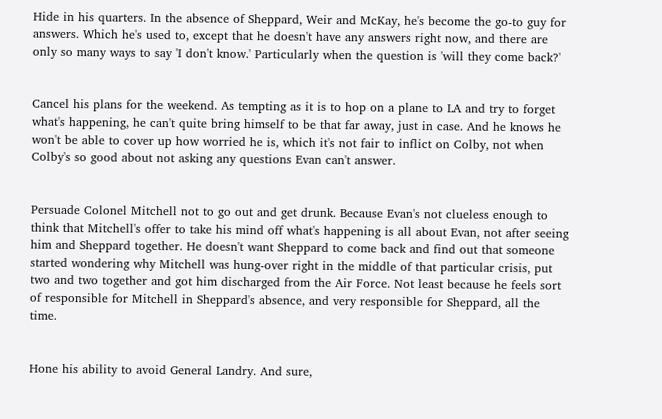Hide in his quarters. In the absence of Sheppard, Weir and McKay, he's become the go-to guy for answers. Which he's used to, except that he doesn't have any answers right now, and there are only so many ways to say 'I don't know.' Particularly when the question is 'will they come back?'


Cancel his plans for the weekend. As tempting as it is to hop on a plane to LA and try to forget what's happening, he can't quite bring himself to be that far away, just in case. And he knows he won't be able to cover up how worried he is, which it's not fair to inflict on Colby, not when Colby's so good about not asking any questions Evan can't answer.


Persuade Colonel Mitchell not to go out and get drunk. Because Evan's not clueless enough to think that Mitchell's offer to take his mind off what's happening is all about Evan, not after seeing him and Sheppard together. He doesn't want Sheppard to come back and find out that someone started wondering why Mitchell was hung-over right in the middle of that particular crisis, put two and two together and got him discharged from the Air Force. Not least because he feels sort of responsible for Mitchell in Sheppard's absence, and very responsible for Sheppard, all the time.


Hone his ability to avoid General Landry. And sure,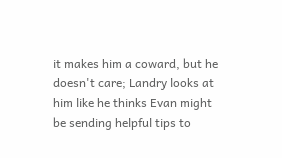it makes him a coward, but he doesn't care; Landry looks at him like he thinks Evan might be sending helpful tips to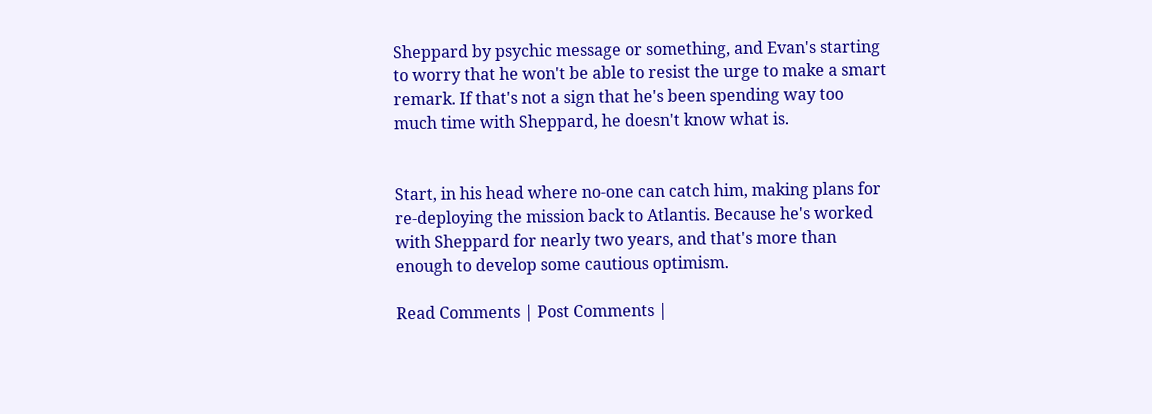Sheppard by psychic message or something, and Evan's starting to worry that he won't be able to resist the urge to make a smart remark. If that's not a sign that he's been spending way too much time with Sheppard, he doesn't know what is.


Start, in his head where no-one can catch him, making plans for re-deploying the mission back to Atlantis. Because he's worked with Sheppard for nearly two years, and that's more than enough to develop some cautious optimism.

Read Comments | Post Comments |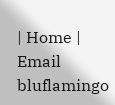| Home | Email bluflamingo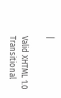|

Valid XHTML 1.0 Transitional